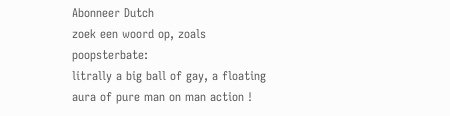Abonneer Dutch
zoek een woord op, zoals poopsterbate:
litrally a big ball of gay, a floating aura of pure man on man action !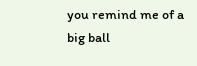you remind me of a big ball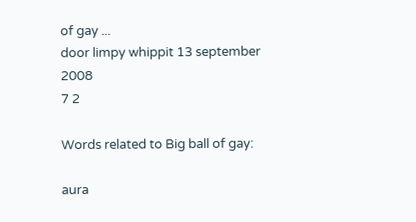of gay ...
door limpy whippit 13 september 2008
7 2

Words related to Big ball of gay:

aura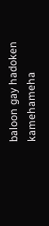baloon gay hadoken kamehameha